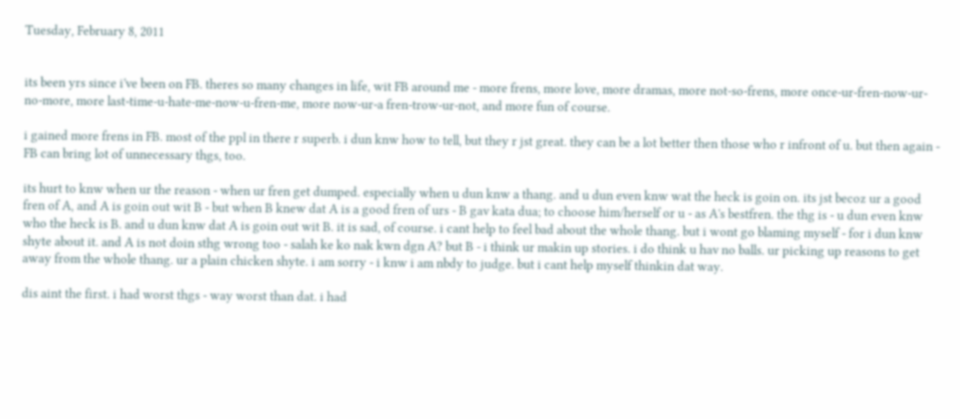Tuesday, February 8, 2011


its been yrs since i've been on FB. theres so many changes in life, wit FB around me - more frens, more love, more dramas, more not-so-frens, more once-ur-fren-now-ur-no-more, more last-time-u-hate-me-now-u-fren-me, more now-ur-a fren-trow-ur-not, and more fun of course.

i gained more frens in FB. most of the ppl in there r superb. i dun knw how to tell, but they r jst great. they can be a lot better then those who r infront of u. but then again - FB can bring lot of unnecessary thgs, too.

its hurt to knw when ur the reason - when ur fren get dumped. especially when u dun knw a thang. and u dun even knw wat the heck is goin on. its jst becoz ur a good fren of A, and A is goin out wit B - but when B knew dat A is a good fren of urs - B gav kata dua; to choose him/herself or u - as A's bestfren. the thg is - u dun even knw who the heck is B. and u dun knw dat A is goin out wit B. it is sad, of course. i cant help to feel bad about the whole thang. but i wont go blaming myself - for i dun knw shyte about it. and A is not doin sthg wrong too - salah ke ko nak kwn dgn A? but B - i think ur makin up stories. i do think u hav no balls. ur picking up reasons to get away from the whole thang. ur a plain chicken shyte. i am sorry - i knw i am nbdy to judge. but i cant help myself thinkin dat way.

dis aint the first. i had worst thgs - way worst than dat. i had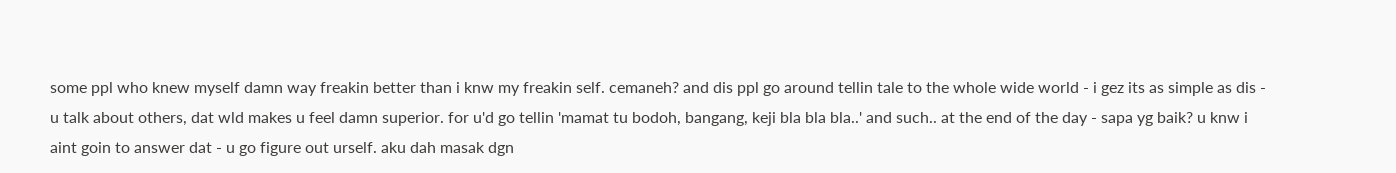some ppl who knew myself damn way freakin better than i knw my freakin self. cemaneh? and dis ppl go around tellin tale to the whole wide world - i gez its as simple as dis - u talk about others, dat wld makes u feel damn superior. for u'd go tellin 'mamat tu bodoh, bangang, keji bla bla bla..' and such.. at the end of the day - sapa yg baik? u knw i aint goin to answer dat - u go figure out urself. aku dah masak dgn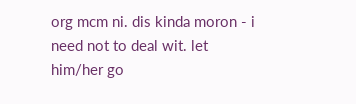org mcm ni. dis kinda moron - i need not to deal wit. let him/her go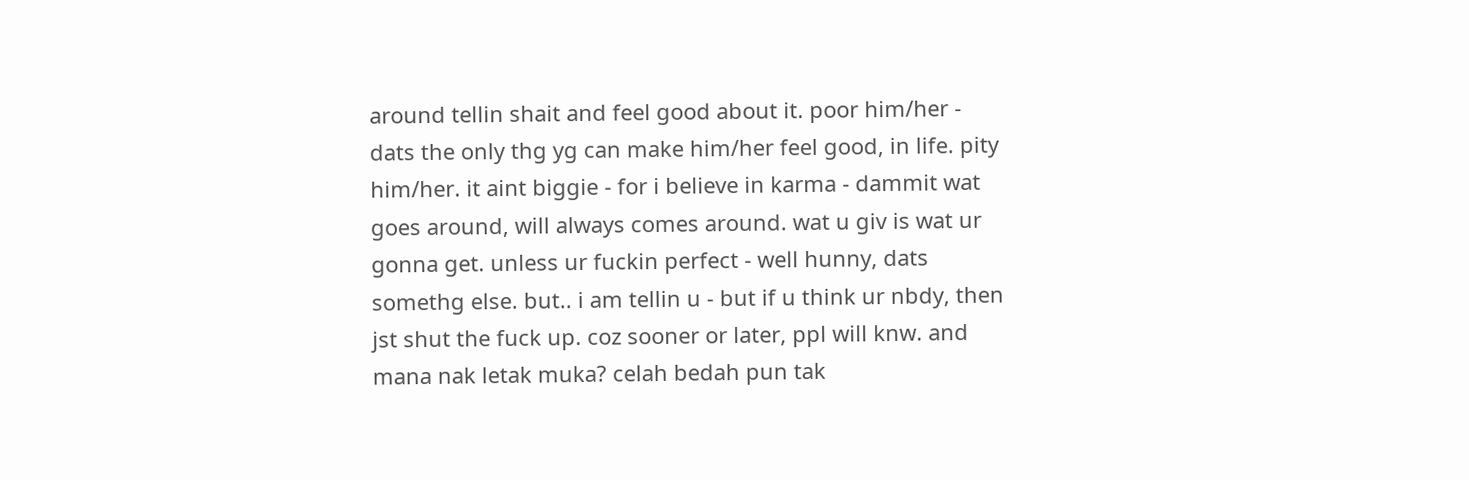around tellin shait and feel good about it. poor him/her - dats the only thg yg can make him/her feel good, in life. pity him/her. it aint biggie - for i believe in karma - dammit wat goes around, will always comes around. wat u giv is wat ur gonna get. unless ur fuckin perfect - well hunny, dats somethg else. but.. i am tellin u - but if u think ur nbdy, then jst shut the fuck up. coz sooner or later, ppl will knw. and mana nak letak muka? celah bedah pun tak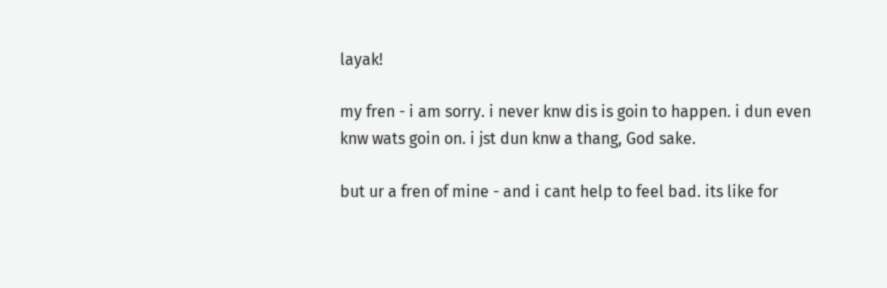layak!

my fren - i am sorry. i never knw dis is goin to happen. i dun even knw wats goin on. i jst dun knw a thang, God sake.

but ur a fren of mine - and i cant help to feel bad. its like for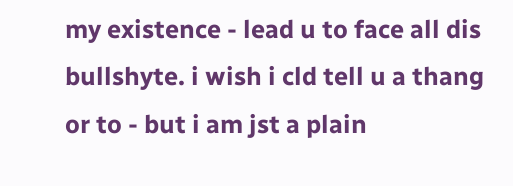my existence - lead u to face all dis bullshyte. i wish i cld tell u a thang or to - but i am jst a plain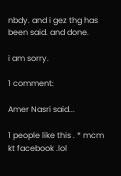nbdy. and i gez thg has been said. and done.

i am sorry.

1 comment:

Amer Nasri said...

1 people like this . * mcm kt facebook .lol